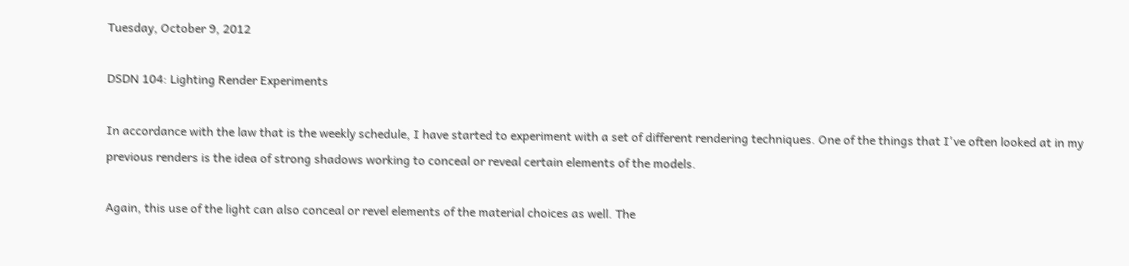Tuesday, October 9, 2012

DSDN 104: Lighting Render Experiments

In accordance with the law that is the weekly schedule, I have started to experiment with a set of different rendering techniques. One of the things that I've often looked at in my previous renders is the idea of strong shadows working to conceal or reveal certain elements of the models.

Again, this use of the light can also conceal or revel elements of the material choices as well. The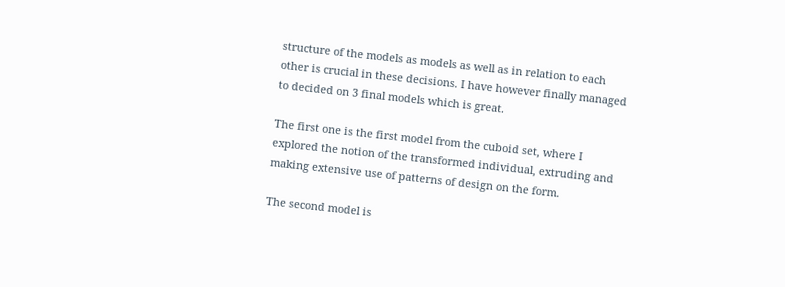structure of the models as models as well as in relation to each other is crucial in these decisions. I have however finally managed to decided on 3 final models which is great.

The first one is the first model from the cuboid set, where I explored the notion of the transformed individual, extruding and making extensive use of patterns of design on the form.

The second model is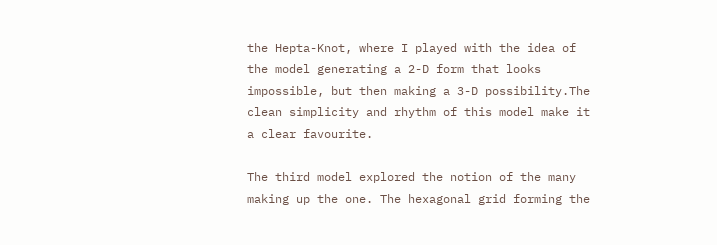the Hepta-Knot, where I played with the idea of the model generating a 2-D form that looks impossible, but then making a 3-D possibility.The clean simplicity and rhythm of this model make it a clear favourite.

The third model explored the notion of the many making up the one. The hexagonal grid forming the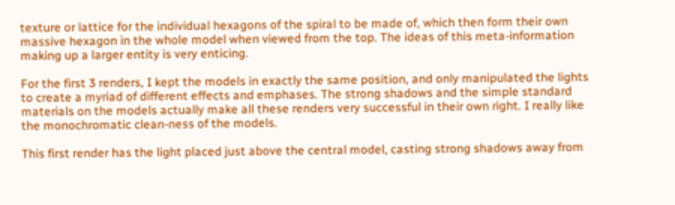texture or lattice for the individual hexagons of the spiral to be made of, which then form their own massive hexagon in the whole model when viewed from the top. The ideas of this meta-information making up a larger entity is very enticing.

For the first 3 renders, I kept the models in exactly the same position, and only manipulated the lights to create a myriad of different effects and emphases. The strong shadows and the simple standard materials on the models actually make all these renders very successful in their own right. I really like the monochromatic clean-ness of the models.

This first render has the light placed just above the central model, casting strong shadows away from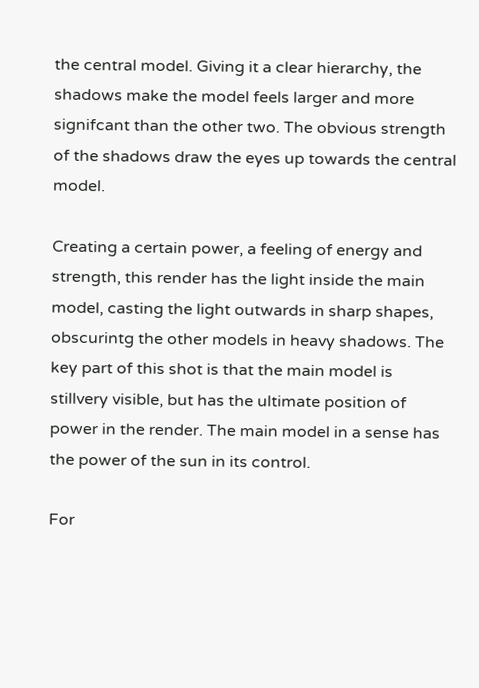the central model. Giving it a clear hierarchy, the shadows make the model feels larger and more signifcant than the other two. The obvious strength of the shadows draw the eyes up towards the central model.

Creating a certain power, a feeling of energy and strength, this render has the light inside the main model, casting the light outwards in sharp shapes, obscurintg the other models in heavy shadows. The key part of this shot is that the main model is stillvery visible, but has the ultimate position of power in the render. The main model in a sense has the power of the sun in its control.

For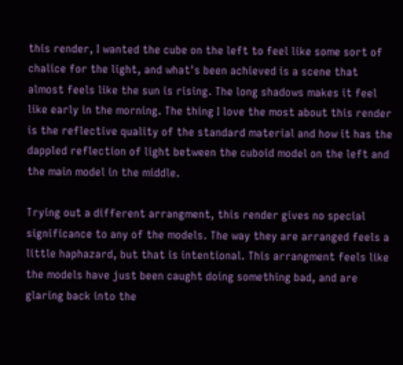this render, I wanted the cube on the left to feel like some sort of chalice for the light, and what's been achieved is a scene that almost feels like the sun is rising. The long shadows makes it feel like early in the morning. The thing I love the most about this render is the reflective quality of the standard material and how it has the dappled reflection of light between the cuboid model on the left and the main model in the middle.

Trying out a different arrangment, this render gives no special significance to any of the models. The way they are arranged feels a little haphazard, but that is intentional. This arrangment feels like the models have just been caught doing something bad, and are glaring back into the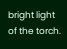bright light of the torch.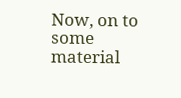Now, on to some material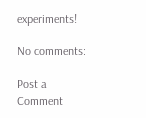experiments!

No comments:

Post a Comment